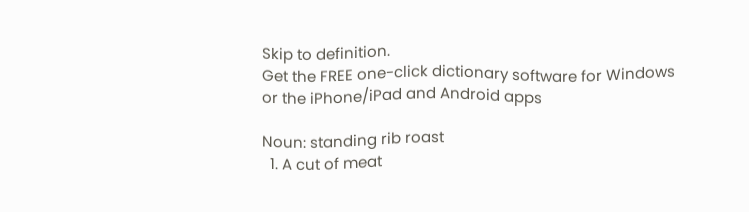Skip to definition.
Get the FREE one-click dictionary software for Windows or the iPhone/iPad and Android apps

Noun: standing rib roast
  1. A cut of meat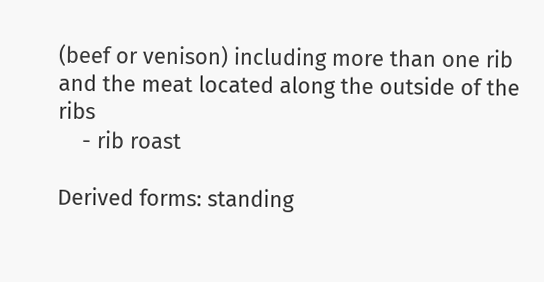(beef or venison) including more than one rib and the meat located along the outside of the ribs
    - rib roast

Derived forms: standing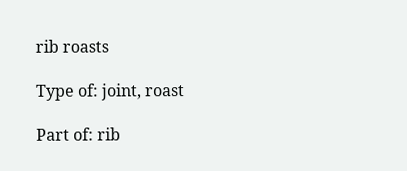rib roasts

Type of: joint, roast

Part of: rib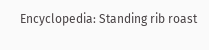Encyclopedia: Standing rib roast